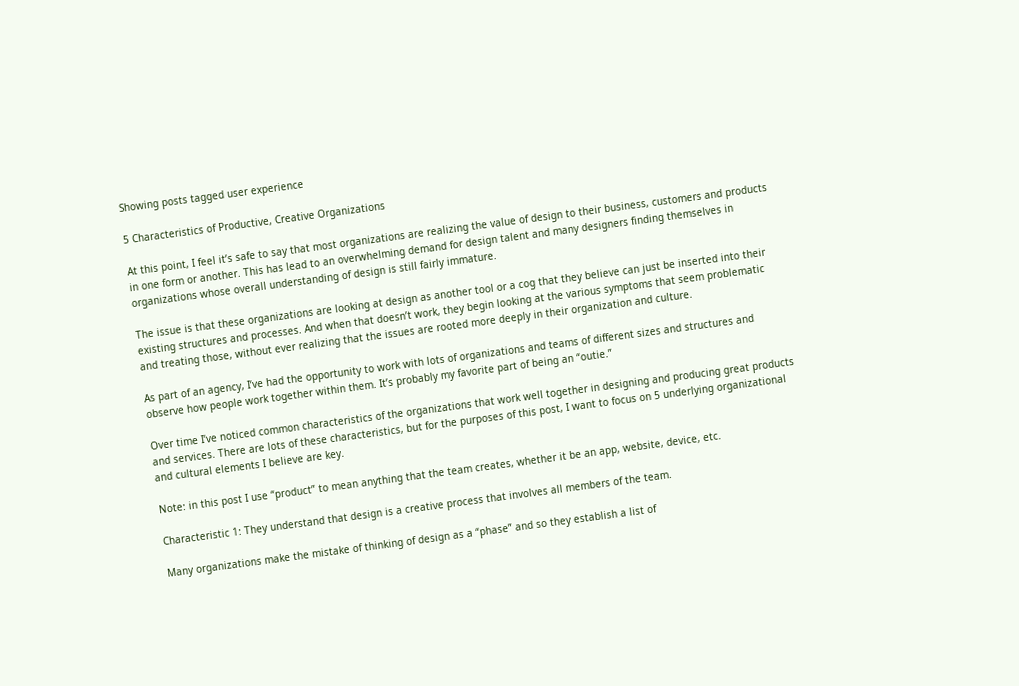Showing posts tagged user experience

5 Characteristics of Productive, Creative Organizations

At this point, I feel it’s safe to say that most organizations are realizing the value of design to their business, customers and products in one form or another. This has lead to an overwhelming demand for design talent and many designers finding themselves in organizations whose overall understanding of design is still fairly immature.

The issue is that these organizations are looking at design as another tool or a cog that they believe can just be inserted into their existing structures and processes. And when that doesn’t work, they begin looking at the various symptoms that seem problematic and treating those, without ever realizing that the issues are rooted more deeply in their organization and culture.

As part of an agency, I’ve had the opportunity to work with lots of organizations and teams of different sizes and structures and observe how people work together within them. It’s probably my favorite part of being an “outie.”

Over time I’ve noticed common characteristics of the organizations that work well together in designing and producing great products and services. There are lots of these characteristics, but for the purposes of this post, I want to focus on 5 underlying organizational and cultural elements I believe are key.

Note: in this post I use “product” to mean anything that the team creates, whether it be an app, website, device, etc.

Characteristic 1: They understand that design is a creative process that involves all members of the team.

Many organizations make the mistake of thinking of design as a “phase” and so they establish a list of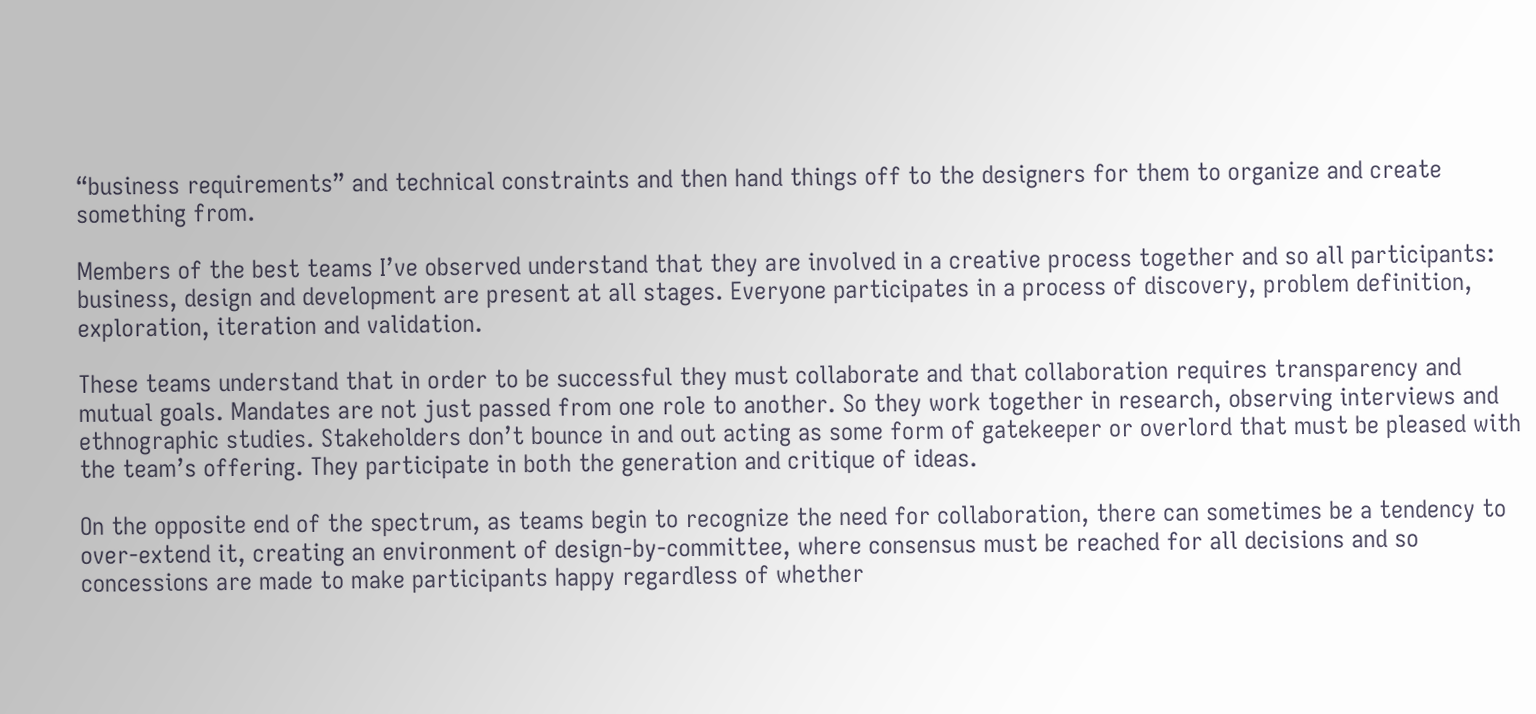“business requirements” and technical constraints and then hand things off to the designers for them to organize and create something from.

Members of the best teams I’ve observed understand that they are involved in a creative process together and so all participants: business, design and development are present at all stages. Everyone participates in a process of discovery, problem definition, exploration, iteration and validation.

These teams understand that in order to be successful they must collaborate and that collaboration requires transparency and mutual goals. Mandates are not just passed from one role to another. So they work together in research, observing interviews and ethnographic studies. Stakeholders don’t bounce in and out acting as some form of gatekeeper or overlord that must be pleased with the team’s offering. They participate in both the generation and critique of ideas.

On the opposite end of the spectrum, as teams begin to recognize the need for collaboration, there can sometimes be a tendency to over-extend it, creating an environment of design-by-committee, where consensus must be reached for all decisions and so concessions are made to make participants happy regardless of whether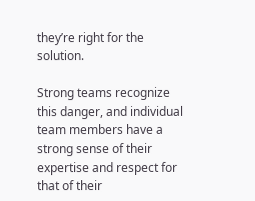they’re right for the solution.

Strong teams recognize this danger, and individual team members have a strong sense of their expertise and respect for that of their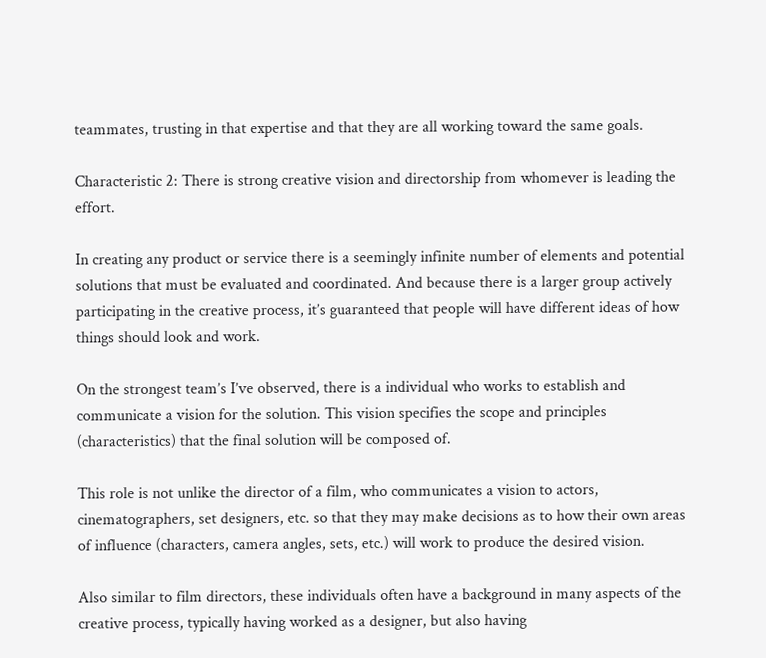teammates, trusting in that expertise and that they are all working toward the same goals.

Characteristic 2: There is strong creative vision and directorship from whomever is leading the effort.

In creating any product or service there is a seemingly infinite number of elements and potential solutions that must be evaluated and coordinated. And because there is a larger group actively participating in the creative process, it’s guaranteed that people will have different ideas of how things should look and work.

On the strongest team’s I’ve observed, there is a individual who works to establish and communicate a vision for the solution. This vision specifies the scope and principles (characteristics) that the final solution will be composed of.

This role is not unlike the director of a film, who communicates a vision to actors, cinematographers, set designers, etc. so that they may make decisions as to how their own areas of influence (characters, camera angles, sets, etc.) will work to produce the desired vision.

Also similar to film directors, these individuals often have a background in many aspects of the creative process, typically having worked as a designer, but also having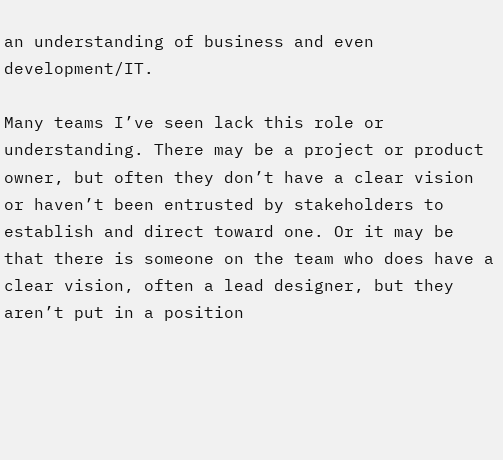an understanding of business and even development/IT.

Many teams I’ve seen lack this role or understanding. There may be a project or product owner, but often they don’t have a clear vision or haven’t been entrusted by stakeholders to establish and direct toward one. Or it may be that there is someone on the team who does have a clear vision, often a lead designer, but they aren’t put in a position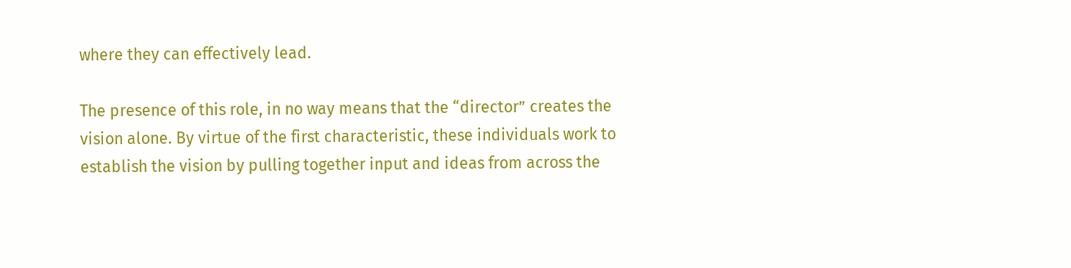where they can effectively lead.

The presence of this role, in no way means that the “director” creates the vision alone. By virtue of the first characteristic, these individuals work to establish the vision by pulling together input and ideas from across the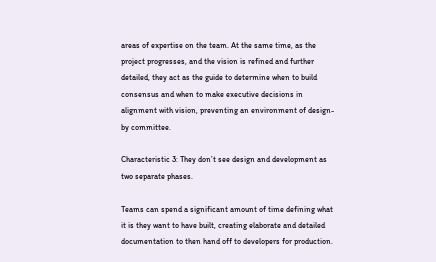areas of expertise on the team. At the same time, as the project progresses, and the vision is refined and further detailed, they act as the guide to determine when to build consensus and when to make executive decisions in alignment with vision, preventing an environment of design-by committee.

Characteristic 3: They don’t see design and development as two separate phases.

Teams can spend a significant amount of time defining what it is they want to have built, creating elaborate and detailed documentation to then hand off to developers for production.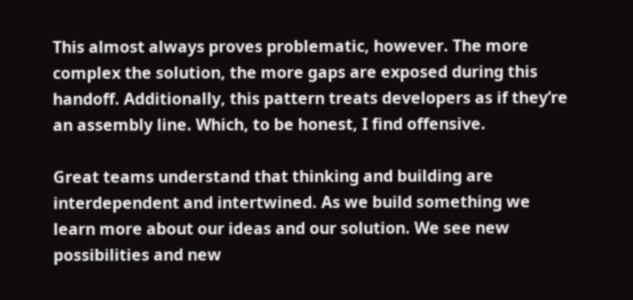This almost always proves problematic, however. The more complex the solution, the more gaps are exposed during this handoff. Additionally, this pattern treats developers as if they’re an assembly line. Which, to be honest, I find offensive.

Great teams understand that thinking and building are interdependent and intertwined. As we build something we learn more about our ideas and our solution. We see new possibilities and new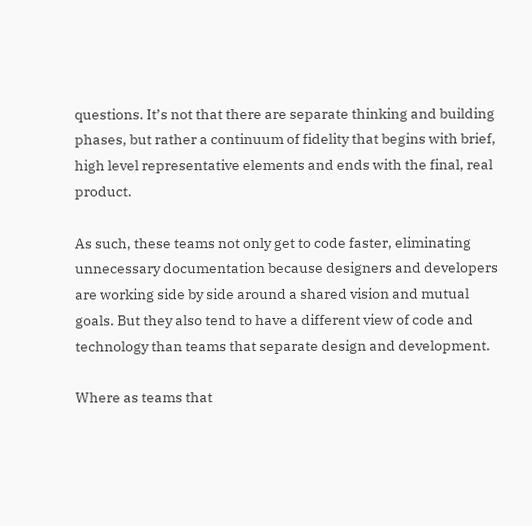questions. It’s not that there are separate thinking and building phases, but rather a continuum of fidelity that begins with brief, high level representative elements and ends with the final, real product.

As such, these teams not only get to code faster, eliminating unnecessary documentation because designers and developers are working side by side around a shared vision and mutual goals. But they also tend to have a different view of code and technology than teams that separate design and development.

Where as teams that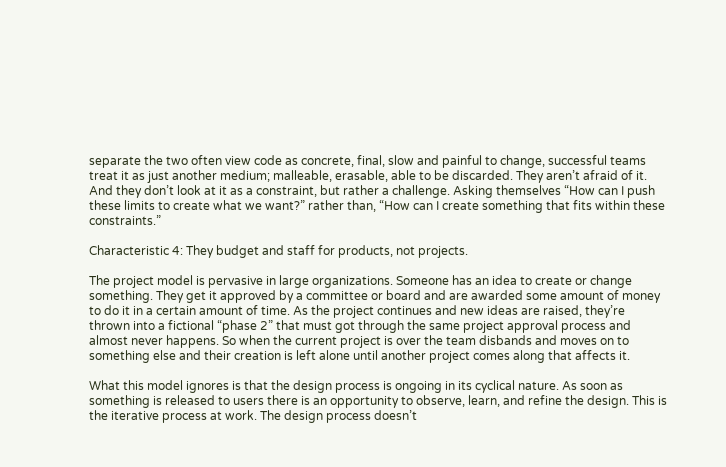separate the two often view code as concrete, final, slow and painful to change, successful teams treat it as just another medium; malleable, erasable, able to be discarded. They aren’t afraid of it. And they don’t look at it as a constraint, but rather a challenge. Asking themselves “How can I push these limits to create what we want?” rather than, “How can I create something that fits within these constraints.”

Characteristic 4: They budget and staff for products, not projects.

The project model is pervasive in large organizations. Someone has an idea to create or change something. They get it approved by a committee or board and are awarded some amount of money to do it in a certain amount of time. As the project continues and new ideas are raised, they’re thrown into a fictional “phase 2” that must got through the same project approval process and almost never happens. So when the current project is over the team disbands and moves on to something else and their creation is left alone until another project comes along that affects it.

What this model ignores is that the design process is ongoing in its cyclical nature. As soon as something is released to users there is an opportunity to observe, learn, and refine the design. This is the iterative process at work. The design process doesn’t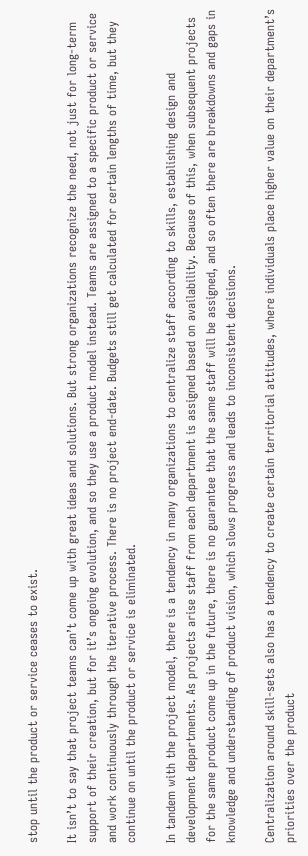stop until the product or service ceases to exist.

It isn’t to say that project teams can’t come up with great ideas and solutions. But strong organizations recognize the need, not just for long-term support of their creation, but for it’s ongoing evolution, and so they use a product model instead. Teams are assigned to a specific product or service and work continuously through the iterative process. There is no project end-date. Budgets still get calculated for certain lengths of time, but they continue on until the product or service is eliminated.

In tandem with the project model, there is a tendency in many organizations to centralize staff according to skills, establishing design and development departments. As projects arise staff from each department is assigned based on availability. Because of this, when subsequent projects for the same product come up in the future, there is no guarantee that the same staff will be assigned, and so often there are breakdowns and gaps in knowledge and understanding of product vision, which slows progress and leads to inconsistent decisions.

Centralization around skill-sets also has a tendency to create certain territorial attitudes, where individuals place higher value on their department’s priorities over the product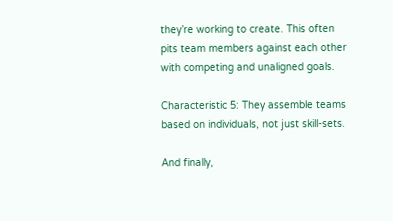they’re working to create. This often pits team members against each other with competing and unaligned goals.

Characteristic 5: They assemble teams based on individuals, not just skill-sets.

And finally,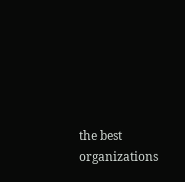the best organizations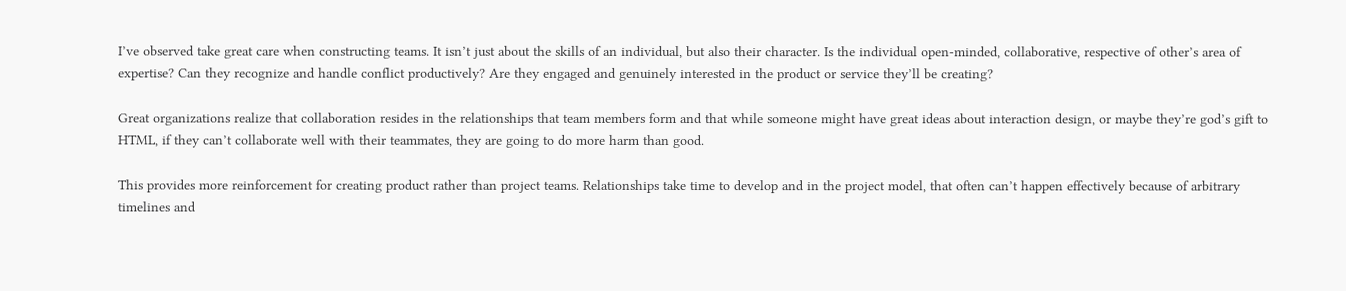I’ve observed take great care when constructing teams. It isn’t just about the skills of an individual, but also their character. Is the individual open-minded, collaborative, respective of other’s area of expertise? Can they recognize and handle conflict productively? Are they engaged and genuinely interested in the product or service they’ll be creating?

Great organizations realize that collaboration resides in the relationships that team members form and that while someone might have great ideas about interaction design, or maybe they’re god’s gift to HTML, if they can’t collaborate well with their teammates, they are going to do more harm than good.

This provides more reinforcement for creating product rather than project teams. Relationships take time to develop and in the project model, that often can’t happen effectively because of arbitrary timelines and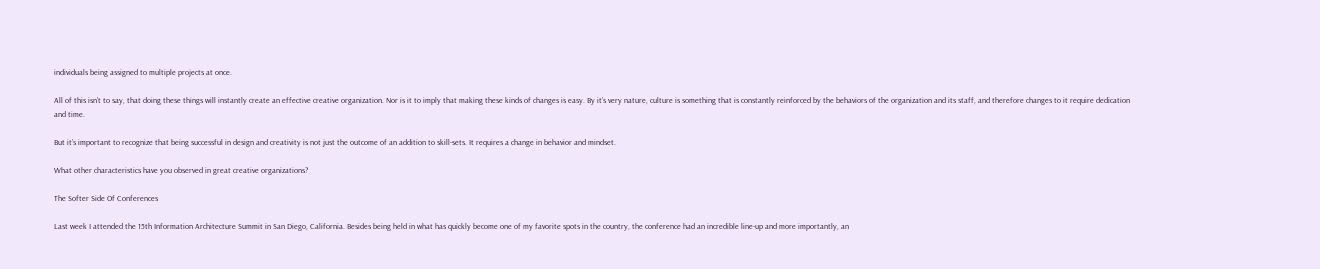individuals being assigned to multiple projects at once.

All of this isn’t to say, that doing these things will instantly create an effective creative organization. Nor is it to imply that making these kinds of changes is easy. By it’s very nature, culture is something that is constantly reinforced by the behaviors of the organization and its staff, and therefore changes to it require dedication and time.

But it’s important to recognize that being successful in design and creativity is not just the outcome of an addition to skill-sets. It requires a change in behavior and mindset.

What other characteristics have you observed in great creative organizations?

The Softer Side Of Conferences

Last week I attended the 15th Information Architecture Summit in San Diego, California. Besides being held in what has quickly become one of my favorite spots in the country, the conference had an incredible line-up and more importantly, an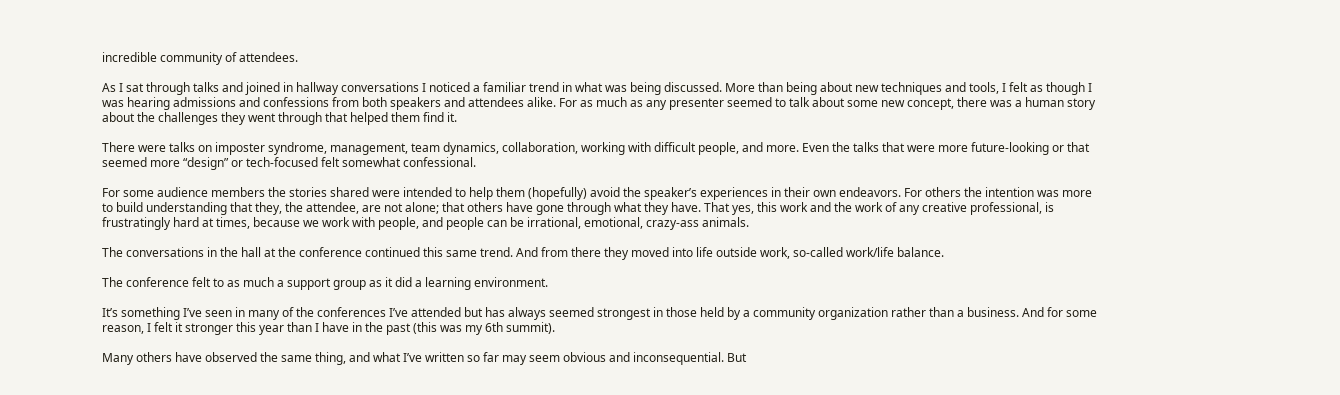incredible community of attendees.

As I sat through talks and joined in hallway conversations I noticed a familiar trend in what was being discussed. More than being about new techniques and tools, I felt as though I was hearing admissions and confessions from both speakers and attendees alike. For as much as any presenter seemed to talk about some new concept, there was a human story about the challenges they went through that helped them find it.

There were talks on imposter syndrome, management, team dynamics, collaboration, working with difficult people, and more. Even the talks that were more future-looking or that seemed more “design” or tech-focused felt somewhat confessional.

For some audience members the stories shared were intended to help them (hopefully) avoid the speaker’s experiences in their own endeavors. For others the intention was more to build understanding that they, the attendee, are not alone; that others have gone through what they have. That yes, this work and the work of any creative professional, is frustratingly hard at times, because we work with people, and people can be irrational, emotional, crazy-ass animals.

The conversations in the hall at the conference continued this same trend. And from there they moved into life outside work, so-called work/life balance.

The conference felt to as much a support group as it did a learning environment.

It’s something I’ve seen in many of the conferences I’ve attended but has always seemed strongest in those held by a community organization rather than a business. And for some reason, I felt it stronger this year than I have in the past (this was my 6th summit).

Many others have observed the same thing, and what I’ve written so far may seem obvious and inconsequential. But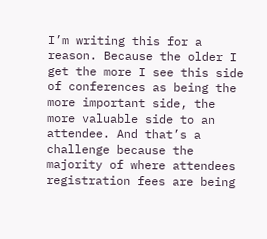I’m writing this for a reason. Because the older I get the more I see this side of conferences as being the more important side, the more valuable side to an attendee. And that’s a challenge because the majority of where attendees registration fees are being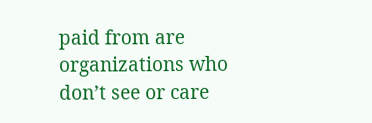paid from are organizations who don’t see or care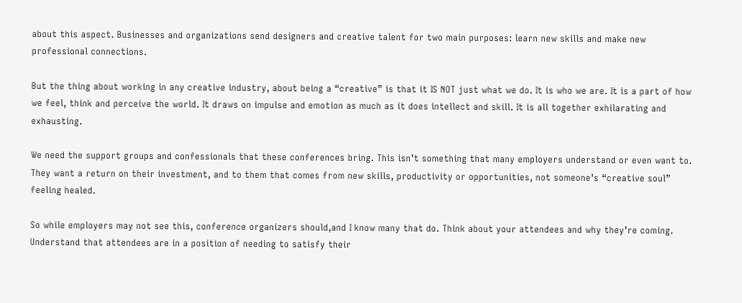about this aspect. Businesses and organizations send designers and creative talent for two main purposes: learn new skills and make new professional connections.

But the thing about working in any creative industry, about being a “creative” is that it IS NOT just what we do. It is who we are. It is a part of how we feel, think and perceive the world. It draws on impulse and emotion as much as it does intellect and skill. It is all together exhilarating and exhausting.

We need the support groups and confessionals that these conferences bring. This isn’t something that many employers understand or even want to. They want a return on their investment, and to them that comes from new skills, productivity or opportunities, not someone’s “creative soul” feeling healed.

So while employers may not see this, conference organizers should,and I know many that do. Think about your attendees and why they’re coming. Understand that attendees are in a position of needing to satisfy their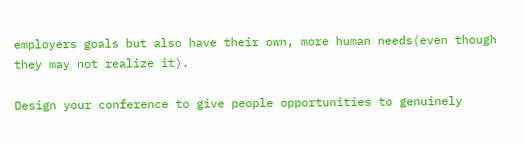employers goals but also have their own, more human needs(even though they may not realize it).

Design your conference to give people opportunities to genuinely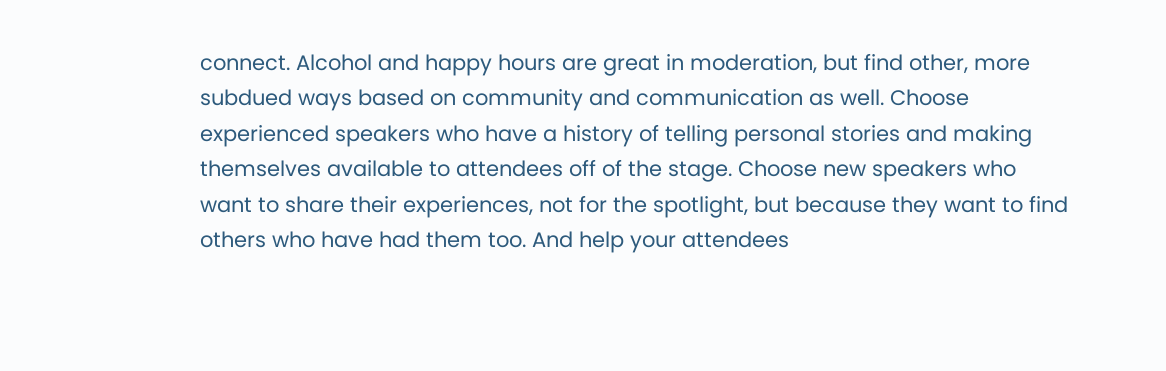connect. Alcohol and happy hours are great in moderation, but find other, more subdued ways based on community and communication as well. Choose experienced speakers who have a history of telling personal stories and making themselves available to attendees off of the stage. Choose new speakers who want to share their experiences, not for the spotlight, but because they want to find others who have had them too. And help your attendees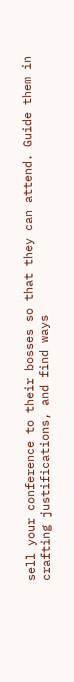sell your conference to their bosses so that they can attend. Guide them in crafting justifications, and find ways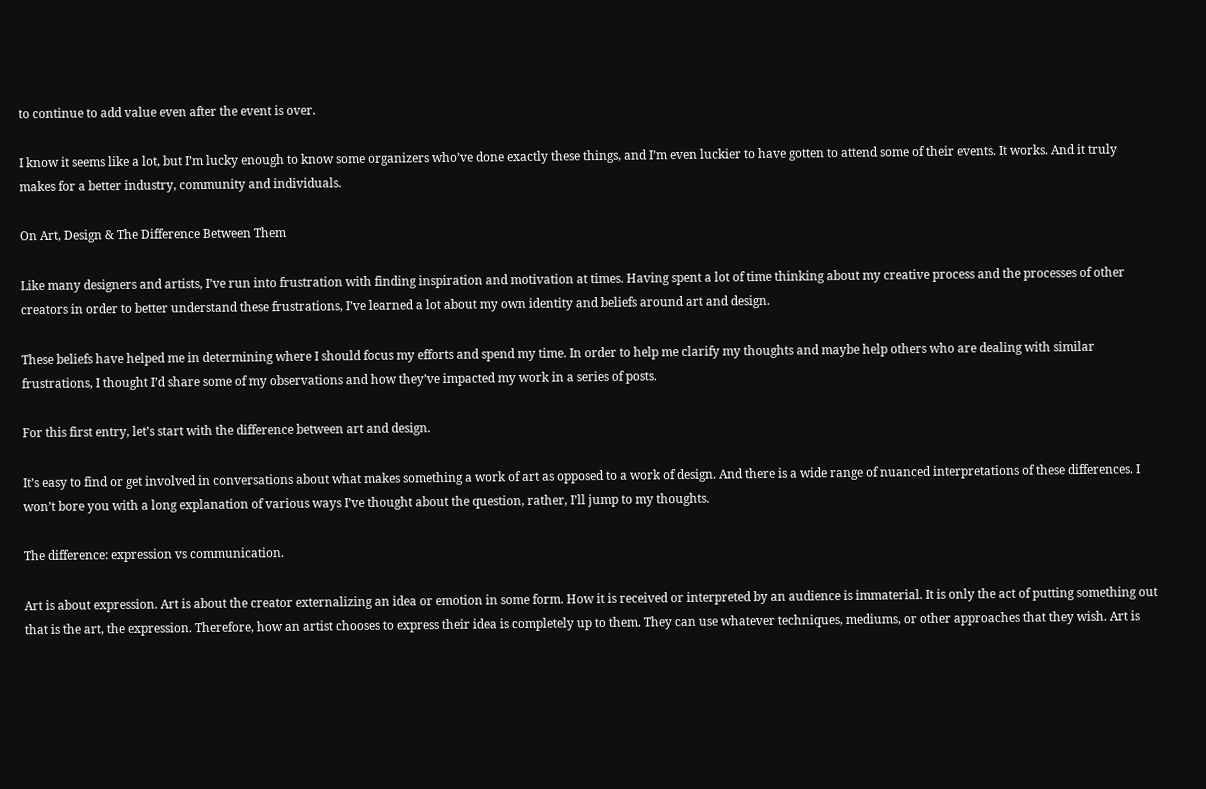to continue to add value even after the event is over.

I know it seems like a lot, but I’m lucky enough to know some organizers who’ve done exactly these things, and I’m even luckier to have gotten to attend some of their events. It works. And it truly makes for a better industry, community and individuals.

On Art, Design & The Difference Between Them

Like many designers and artists, I’ve run into frustration with finding inspiration and motivation at times. Having spent a lot of time thinking about my creative process and the processes of other creators in order to better understand these frustrations, I’ve learned a lot about my own identity and beliefs around art and design.

These beliefs have helped me in determining where I should focus my efforts and spend my time. In order to help me clarify my thoughts and maybe help others who are dealing with similar frustrations, I thought I’d share some of my observations and how they’ve impacted my work in a series of posts.

For this first entry, let’s start with the difference between art and design.

It’s easy to find or get involved in conversations about what makes something a work of art as opposed to a work of design. And there is a wide range of nuanced interpretations of these differences. I won’t bore you with a long explanation of various ways I’ve thought about the question, rather, I’ll jump to my thoughts.

The difference: expression vs communication.

Art is about expression. Art is about the creator externalizing an idea or emotion in some form. How it is received or interpreted by an audience is immaterial. It is only the act of putting something out that is the art, the expression. Therefore, how an artist chooses to express their idea is completely up to them. They can use whatever techniques, mediums, or other approaches that they wish. Art is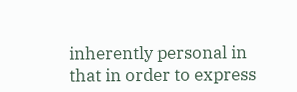inherently personal in that in order to express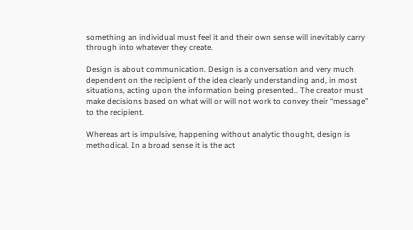something an individual must feel it and their own sense will inevitably carry through into whatever they create.

Design is about communication. Design is a conversation and very much dependent on the recipient of the idea clearly understanding and, in most situations, acting upon the information being presented.. The creator must make decisions based on what will or will not work to convey their “message” to the recipient.

Whereas art is impulsive, happening without analytic thought, design is methodical. In a broad sense it is the act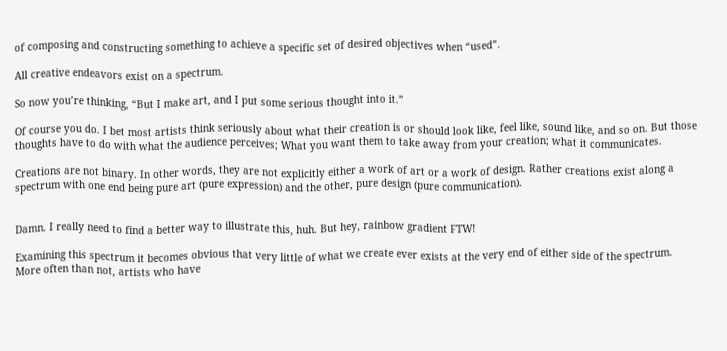of composing and constructing something to achieve a specific set of desired objectives when “used”.

All creative endeavors exist on a spectrum.

So now you’re thinking, “But I make art, and I put some serious thought into it.”

Of course you do. I bet most artists think seriously about what their creation is or should look like, feel like, sound like, and so on. But those thoughts have to do with what the audience perceives; What you want them to take away from your creation; what it communicates.

Creations are not binary. In other words, they are not explicitly either a work of art or a work of design. Rather creations exist along a spectrum with one end being pure art (pure expression) and the other, pure design (pure communication).


Damn. I really need to find a better way to illustrate this, huh. But hey, rainbow gradient FTW!

Examining this spectrum it becomes obvious that very little of what we create ever exists at the very end of either side of the spectrum. More often than not, artists who have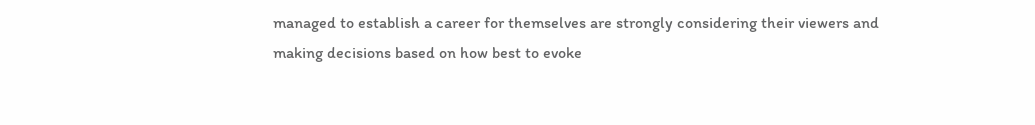managed to establish a career for themselves are strongly considering their viewers and making decisions based on how best to evoke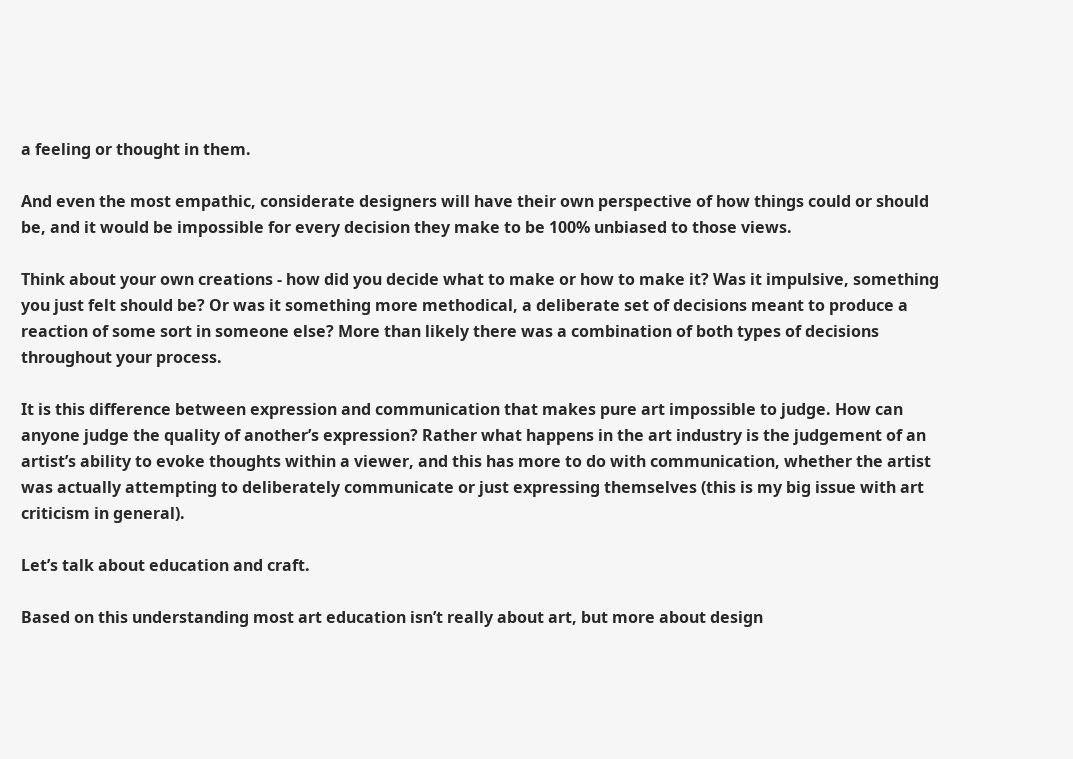a feeling or thought in them.

And even the most empathic, considerate designers will have their own perspective of how things could or should be, and it would be impossible for every decision they make to be 100% unbiased to those views.

Think about your own creations - how did you decide what to make or how to make it? Was it impulsive, something you just felt should be? Or was it something more methodical, a deliberate set of decisions meant to produce a reaction of some sort in someone else? More than likely there was a combination of both types of decisions throughout your process.

It is this difference between expression and communication that makes pure art impossible to judge. How can anyone judge the quality of another’s expression? Rather what happens in the art industry is the judgement of an artist’s ability to evoke thoughts within a viewer, and this has more to do with communication, whether the artist was actually attempting to deliberately communicate or just expressing themselves (this is my big issue with art criticism in general).

Let’s talk about education and craft.

Based on this understanding most art education isn’t really about art, but more about design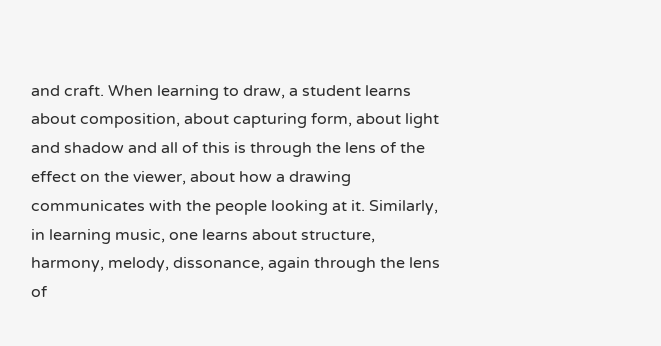and craft. When learning to draw, a student learns about composition, about capturing form, about light and shadow and all of this is through the lens of the effect on the viewer, about how a drawing communicates with the people looking at it. Similarly, in learning music, one learns about structure, harmony, melody, dissonance, again through the lens of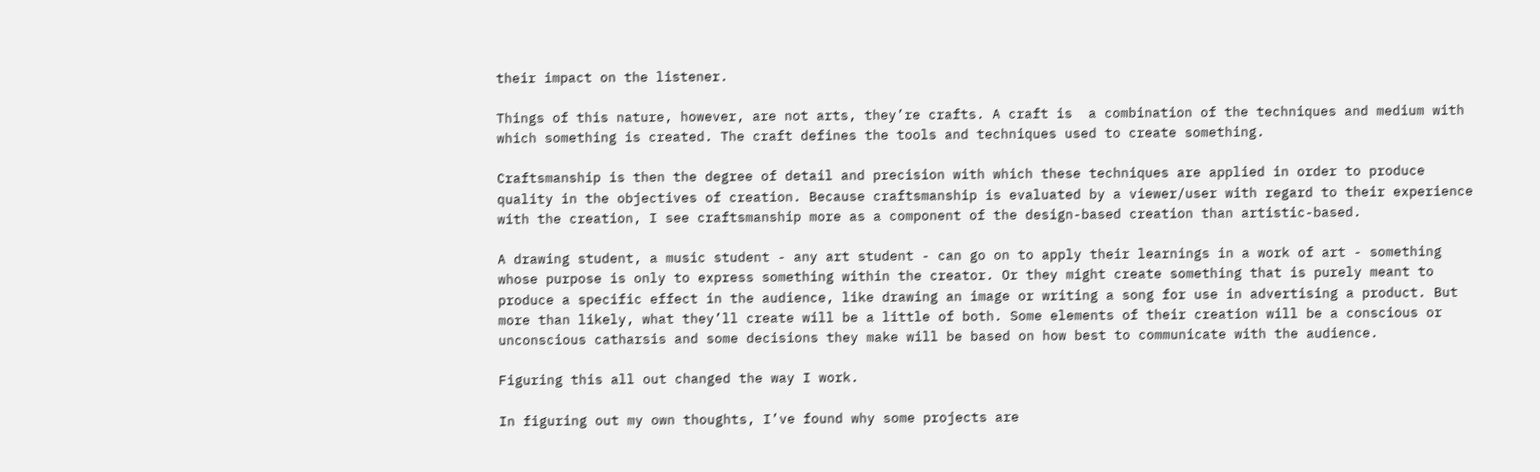their impact on the listener.

Things of this nature, however, are not arts, they’re crafts. A craft is  a combination of the techniques and medium with which something is created. The craft defines the tools and techniques used to create something.

Craftsmanship is then the degree of detail and precision with which these techniques are applied in order to produce quality in the objectives of creation. Because craftsmanship is evaluated by a viewer/user with regard to their experience with the creation, I see craftsmanship more as a component of the design-based creation than artistic-based.

A drawing student, a music student - any art student - can go on to apply their learnings in a work of art - something whose purpose is only to express something within the creator. Or they might create something that is purely meant to produce a specific effect in the audience, like drawing an image or writing a song for use in advertising a product. But more than likely, what they’ll create will be a little of both. Some elements of their creation will be a conscious or unconscious catharsis and some decisions they make will be based on how best to communicate with the audience.

Figuring this all out changed the way I work.

In figuring out my own thoughts, I’ve found why some projects are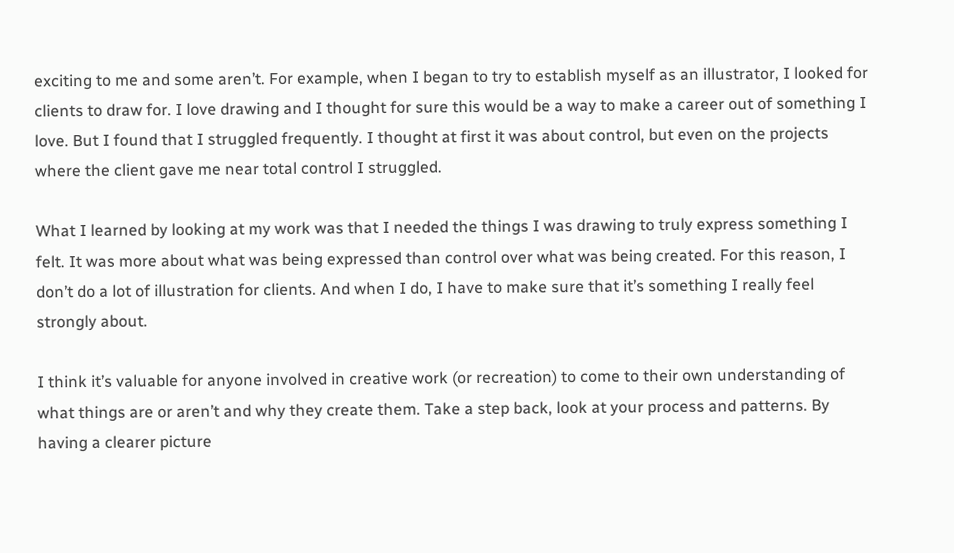exciting to me and some aren’t. For example, when I began to try to establish myself as an illustrator, I looked for clients to draw for. I love drawing and I thought for sure this would be a way to make a career out of something I love. But I found that I struggled frequently. I thought at first it was about control, but even on the projects where the client gave me near total control I struggled.

What I learned by looking at my work was that I needed the things I was drawing to truly express something I felt. It was more about what was being expressed than control over what was being created. For this reason, I don’t do a lot of illustration for clients. And when I do, I have to make sure that it’s something I really feel strongly about.

I think it’s valuable for anyone involved in creative work (or recreation) to come to their own understanding of what things are or aren’t and why they create them. Take a step back, look at your process and patterns. By having a clearer picture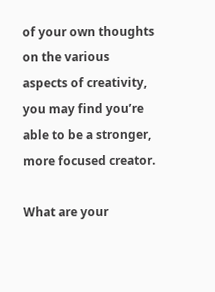of your own thoughts on the various aspects of creativity, you may find you’re able to be a stronger, more focused creator.

What are your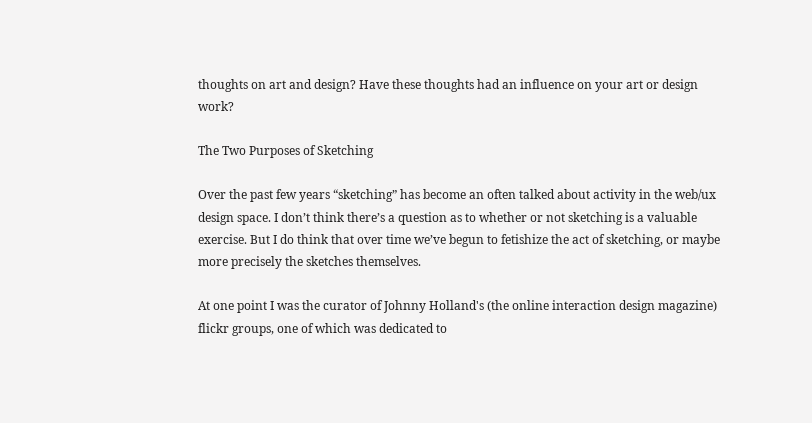thoughts on art and design? Have these thoughts had an influence on your art or design work?

The Two Purposes of Sketching

Over the past few years “sketching” has become an often talked about activity in the web/ux design space. I don’t think there’s a question as to whether or not sketching is a valuable exercise. But I do think that over time we’ve begun to fetishize the act of sketching, or maybe more precisely the sketches themselves.

At one point I was the curator of Johnny Holland's (the online interaction design magazine) flickr groups, one of which was dedicated to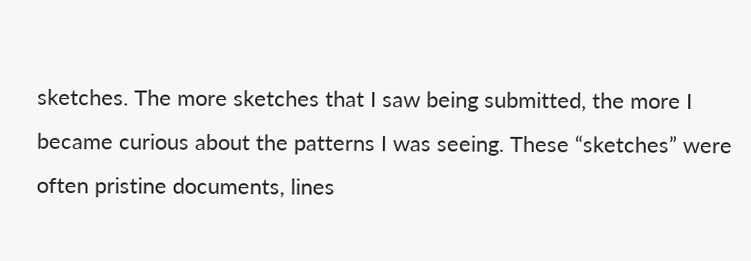sketches. The more sketches that I saw being submitted, the more I became curious about the patterns I was seeing. These “sketches” were often pristine documents, lines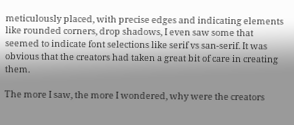meticulously placed, with precise edges and indicating elements like rounded corners, drop shadows, I even saw some that seemed to indicate font selections like serif vs san-serif. It was obvious that the creators had taken a great bit of care in creating them.

The more I saw, the more I wondered, why were the creators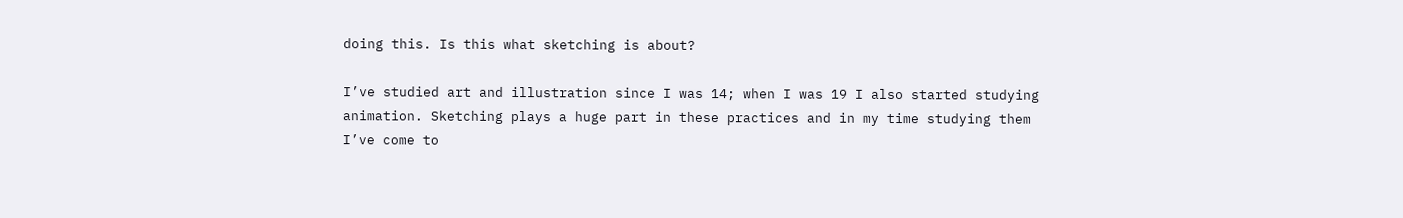doing this. Is this what sketching is about?

I’ve studied art and illustration since I was 14; when I was 19 I also started studying animation. Sketching plays a huge part in these practices and in my time studying them I’ve come to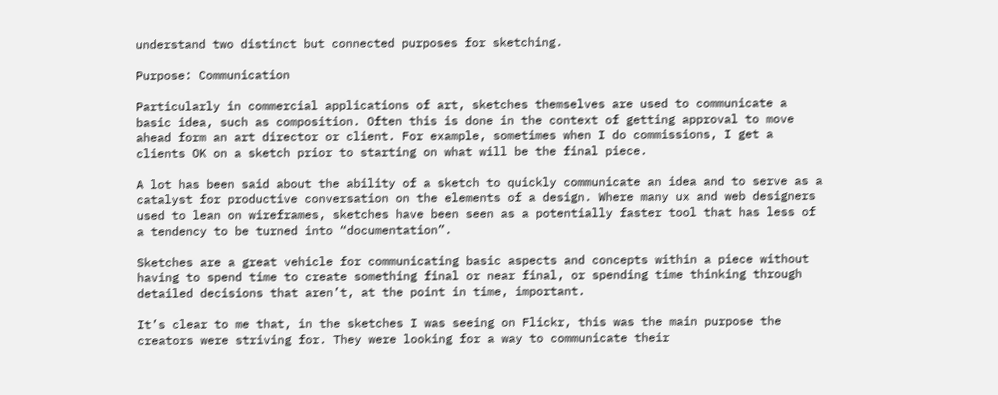understand two distinct but connected purposes for sketching.

Purpose: Communication

Particularly in commercial applications of art, sketches themselves are used to communicate a basic idea, such as composition. Often this is done in the context of getting approval to move ahead form an art director or client. For example, sometimes when I do commissions, I get a clients OK on a sketch prior to starting on what will be the final piece.

A lot has been said about the ability of a sketch to quickly communicate an idea and to serve as a catalyst for productive conversation on the elements of a design. Where many ux and web designers used to lean on wireframes, sketches have been seen as a potentially faster tool that has less of a tendency to be turned into “documentation”.

Sketches are a great vehicle for communicating basic aspects and concepts within a piece without having to spend time to create something final or near final, or spending time thinking through detailed decisions that aren’t, at the point in time, important.

It’s clear to me that, in the sketches I was seeing on Flickr, this was the main purpose the creators were striving for. They were looking for a way to communicate their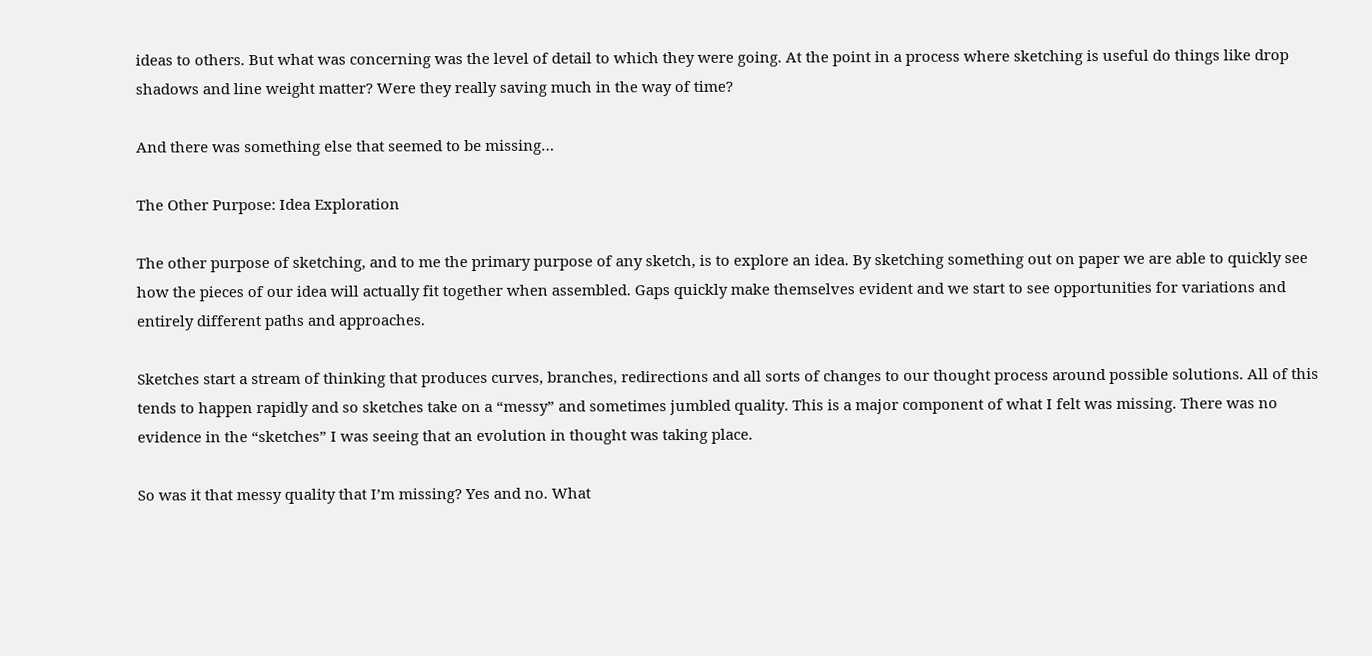ideas to others. But what was concerning was the level of detail to which they were going. At the point in a process where sketching is useful do things like drop shadows and line weight matter? Were they really saving much in the way of time?

And there was something else that seemed to be missing…

The Other Purpose: Idea Exploration

The other purpose of sketching, and to me the primary purpose of any sketch, is to explore an idea. By sketching something out on paper we are able to quickly see how the pieces of our idea will actually fit together when assembled. Gaps quickly make themselves evident and we start to see opportunities for variations and entirely different paths and approaches.

Sketches start a stream of thinking that produces curves, branches, redirections and all sorts of changes to our thought process around possible solutions. All of this tends to happen rapidly and so sketches take on a “messy” and sometimes jumbled quality. This is a major component of what I felt was missing. There was no evidence in the “sketches” I was seeing that an evolution in thought was taking place.

So was it that messy quality that I’m missing? Yes and no. What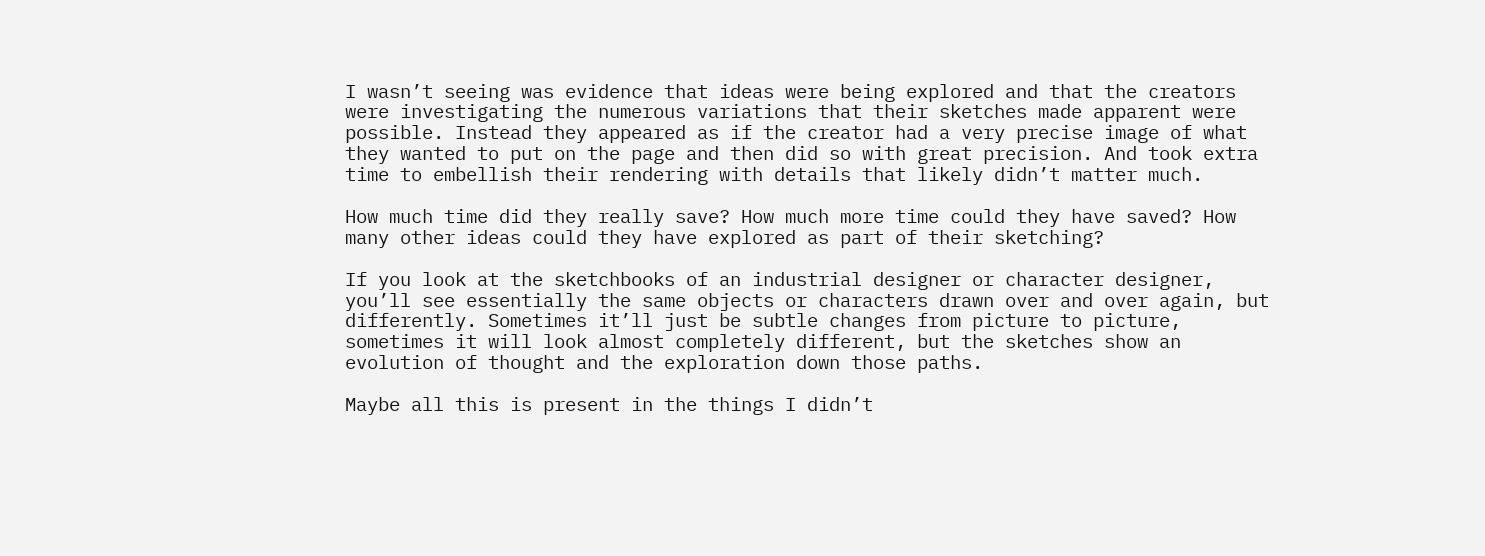I wasn’t seeing was evidence that ideas were being explored and that the creators were investigating the numerous variations that their sketches made apparent were possible. Instead they appeared as if the creator had a very precise image of what they wanted to put on the page and then did so with great precision. And took extra time to embellish their rendering with details that likely didn’t matter much.

How much time did they really save? How much more time could they have saved? How many other ideas could they have explored as part of their sketching?

If you look at the sketchbooks of an industrial designer or character designer, you’ll see essentially the same objects or characters drawn over and over again, but differently. Sometimes it’ll just be subtle changes from picture to picture, sometimes it will look almost completely different, but the sketches show an evolution of thought and the exploration down those paths.

Maybe all this is present in the things I didn’t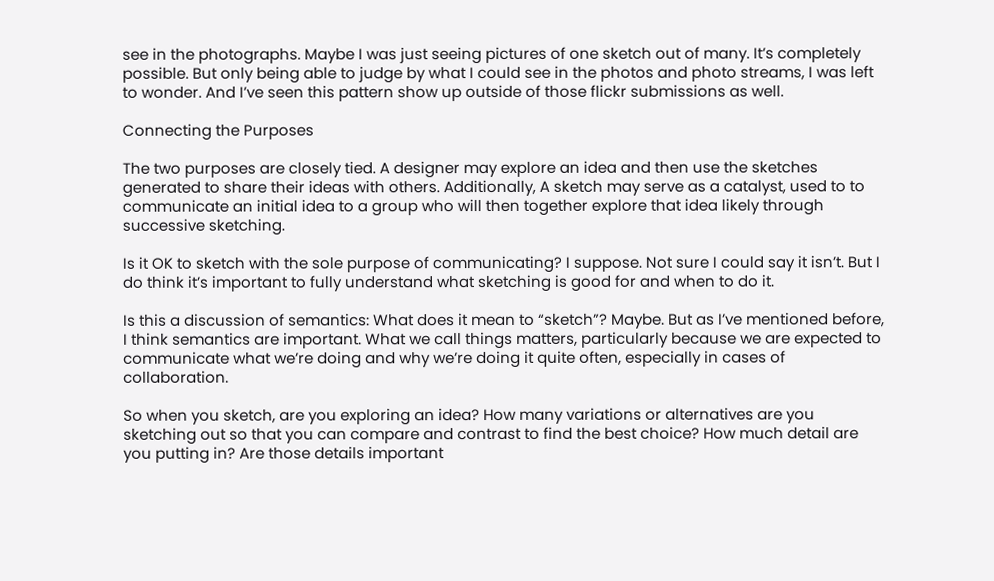see in the photographs. Maybe I was just seeing pictures of one sketch out of many. It’s completely possible. But only being able to judge by what I could see in the photos and photo streams, I was left to wonder. And I’ve seen this pattern show up outside of those flickr submissions as well.

Connecting the Purposes

The two purposes are closely tied. A designer may explore an idea and then use the sketches generated to share their ideas with others. Additionally, A sketch may serve as a catalyst, used to to communicate an initial idea to a group who will then together explore that idea likely through successive sketching.

Is it OK to sketch with the sole purpose of communicating? I suppose. Not sure I could say it isn’t. But I do think it’s important to fully understand what sketching is good for and when to do it.

Is this a discussion of semantics: What does it mean to “sketch”? Maybe. But as I’ve mentioned before, I think semantics are important. What we call things matters, particularly because we are expected to communicate what we’re doing and why we’re doing it quite often, especially in cases of collaboration.

So when you sketch, are you exploring an idea? How many variations or alternatives are you sketching out so that you can compare and contrast to find the best choice? How much detail are you putting in? Are those details important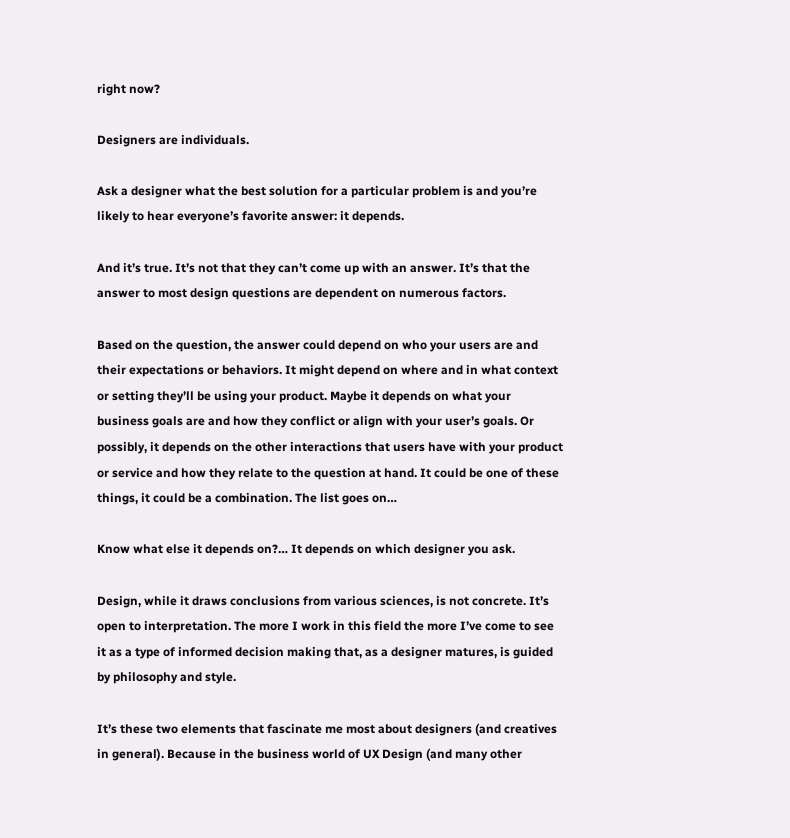right now?

Designers are individuals.

Ask a designer what the best solution for a particular problem is and you’re likely to hear everyone’s favorite answer: it depends.

And it’s true. It’s not that they can’t come up with an answer. It’s that the answer to most design questions are dependent on numerous factors.

Based on the question, the answer could depend on who your users are and their expectations or behaviors. It might depend on where and in what context or setting they’ll be using your product. Maybe it depends on what your business goals are and how they conflict or align with your user’s goals. Or possibly, it depends on the other interactions that users have with your product or service and how they relate to the question at hand. It could be one of these things, it could be a combination. The list goes on…

Know what else it depends on?… It depends on which designer you ask.

Design, while it draws conclusions from various sciences, is not concrete. It’s open to interpretation. The more I work in this field the more I’ve come to see it as a type of informed decision making that, as a designer matures, is guided by philosophy and style.

It’s these two elements that fascinate me most about designers (and creatives in general). Because in the business world of UX Design (and many other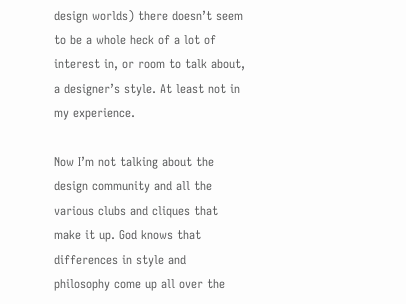design worlds) there doesn’t seem to be a whole heck of a lot of interest in, or room to talk about, a designer’s style. At least not in my experience.

Now I’m not talking about the design community and all the various clubs and cliques that make it up. God knows that differences in style and philosophy come up all over the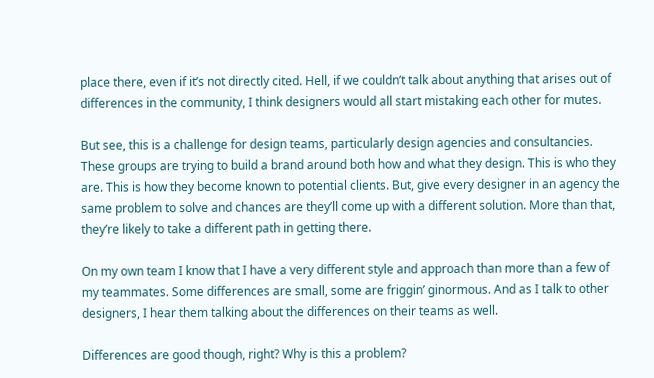place there, even if it’s not directly cited. Hell, if we couldn’t talk about anything that arises out of differences in the community, I think designers would all start mistaking each other for mutes.

But see, this is a challenge for design teams, particularly design agencies and consultancies. These groups are trying to build a brand around both how and what they design. This is who they are. This is how they become known to potential clients. But, give every designer in an agency the same problem to solve and chances are they’ll come up with a different solution. More than that, they’re likely to take a different path in getting there.

On my own team I know that I have a very different style and approach than more than a few of my teammates. Some differences are small, some are friggin’ ginormous. And as I talk to other designers, I hear them talking about the differences on their teams as well.

Differences are good though, right? Why is this a problem?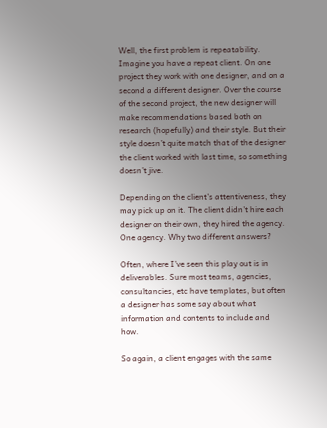Well, the first problem is repeatability. Imagine you have a repeat client. On one project they work with one designer, and on a second a different designer. Over the course of the second project, the new designer will make recommendations based both on research (hopefully) and their style. But their style doesn’t quite match that of the designer the client worked with last time, so something doesn’t jive.

Depending on the client’s attentiveness, they may pick up on it. The client didn’t hire each designer on their own, they hired the agency. One agency. Why two different answers?

Often, where I’ve seen this play out is in deliverables. Sure most teams, agencies, consultancies, etc have templates, but often a designer has some say about what information and contents to include and how.

So again, a client engages with the same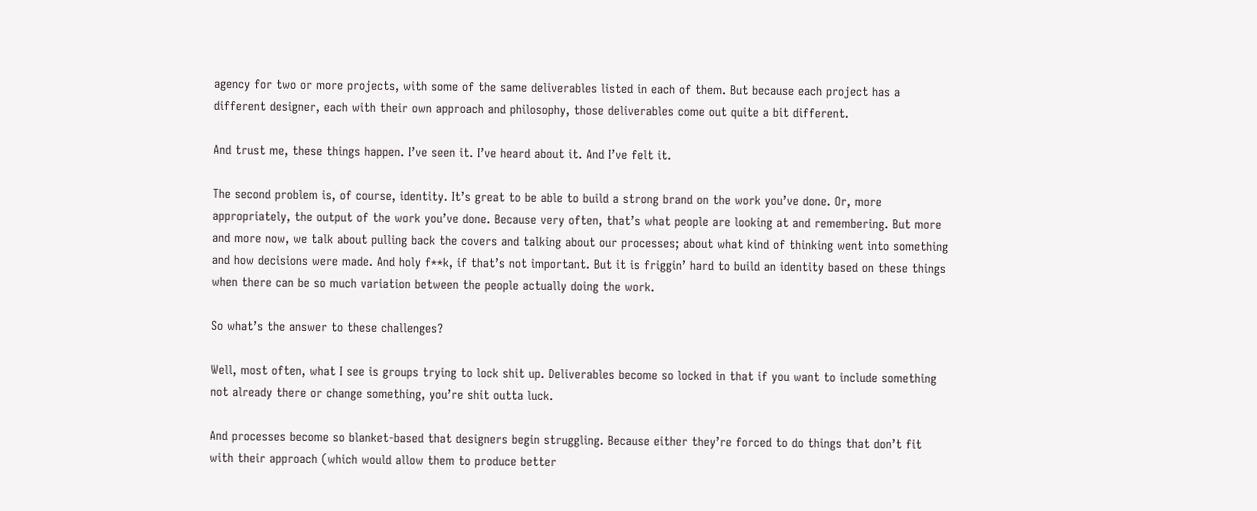agency for two or more projects, with some of the same deliverables listed in each of them. But because each project has a different designer, each with their own approach and philosophy, those deliverables come out quite a bit different.

And trust me, these things happen. I’ve seen it. I’ve heard about it. And I’ve felt it.

The second problem is, of course, identity. It’s great to be able to build a strong brand on the work you’ve done. Or, more appropriately, the output of the work you’ve done. Because very often, that’s what people are looking at and remembering. But more and more now, we talk about pulling back the covers and talking about our processes; about what kind of thinking went into something and how decisions were made. And holy f**k, if that’s not important. But it is friggin’ hard to build an identity based on these things when there can be so much variation between the people actually doing the work.

So what’s the answer to these challenges?

Well, most often, what I see is groups trying to lock shit up. Deliverables become so locked in that if you want to include something not already there or change something, you’re shit outta luck.

And processes become so blanket-based that designers begin struggling. Because either they’re forced to do things that don’t fit with their approach (which would allow them to produce better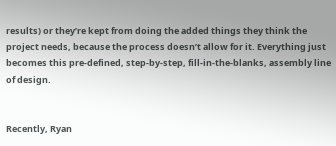results) or they’re kept from doing the added things they think the project needs, because the process doesn’t allow for it. Everything just becomes this pre-defined, step-by-step, fill-in-the-blanks, assembly line of design.


Recently, Ryan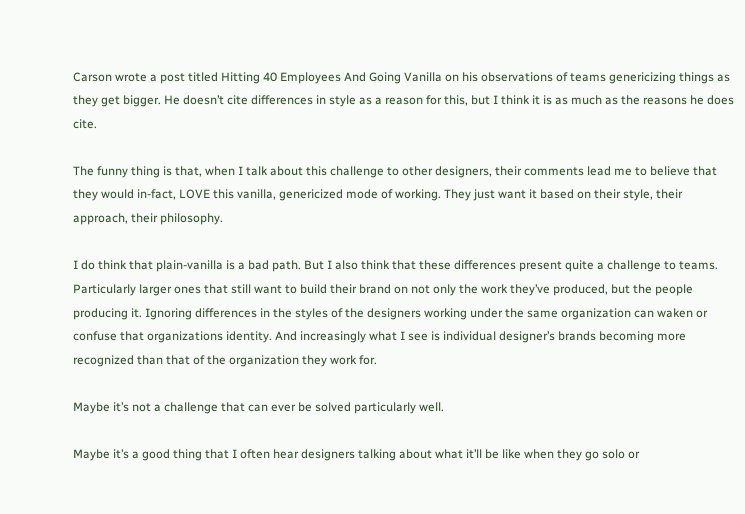Carson wrote a post titled Hitting 40 Employees And Going Vanilla on his observations of teams genericizing things as they get bigger. He doesn’t cite differences in style as a reason for this, but I think it is as much as the reasons he does cite.

The funny thing is that, when I talk about this challenge to other designers, their comments lead me to believe that they would in-fact, LOVE this vanilla, genericized mode of working. They just want it based on their style, their approach, their philosophy.

I do think that plain-vanilla is a bad path. But I also think that these differences present quite a challenge to teams. Particularly larger ones that still want to build their brand on not only the work they’ve produced, but the people producing it. Ignoring differences in the styles of the designers working under the same organization can waken or confuse that organizations identity. And increasingly what I see is individual designer’s brands becoming more recognized than that of the organization they work for.

Maybe it’s not a challenge that can ever be solved particularly well.

Maybe it’s a good thing that I often hear designers talking about what it’ll be like when they go solo or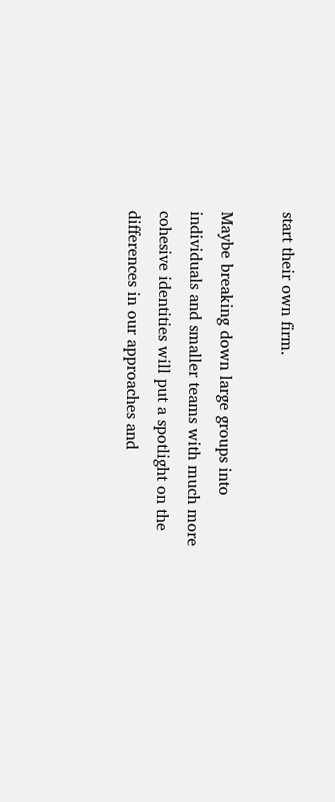start their own firm.

Maybe breaking down large groups into individuals and smaller teams with much more cohesive identities will put a spotlight on the differences in our approaches and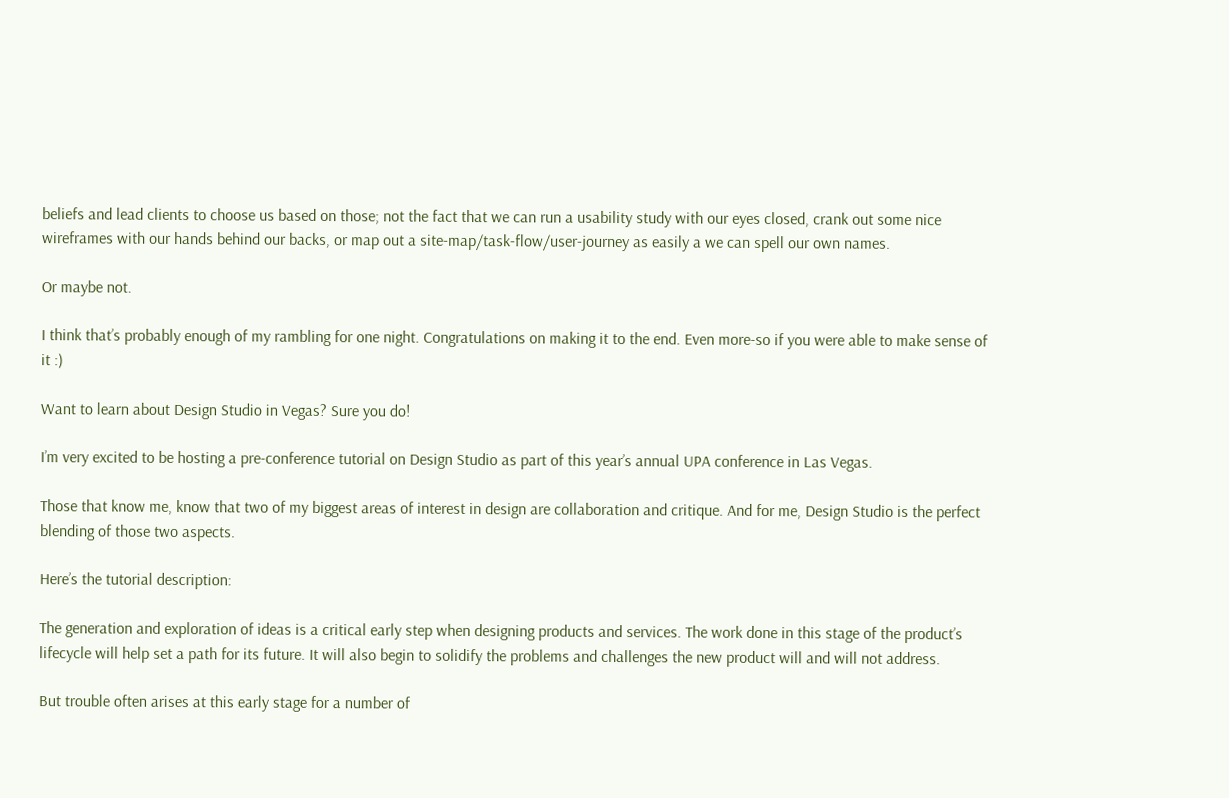beliefs and lead clients to choose us based on those; not the fact that we can run a usability study with our eyes closed, crank out some nice wireframes with our hands behind our backs, or map out a site-map/task-flow/user-journey as easily a we can spell our own names.

Or maybe not.

I think that’s probably enough of my rambling for one night. Congratulations on making it to the end. Even more-so if you were able to make sense of it :)

Want to learn about Design Studio in Vegas? Sure you do!

I’m very excited to be hosting a pre-conference tutorial on Design Studio as part of this year’s annual UPA conference in Las Vegas.

Those that know me, know that two of my biggest areas of interest in design are collaboration and critique. And for me, Design Studio is the perfect blending of those two aspects.

Here’s the tutorial description:

The generation and exploration of ideas is a critical early step when designing products and services. The work done in this stage of the product’s lifecycle will help set a path for its future. It will also begin to solidify the problems and challenges the new product will and will not address.

But trouble often arises at this early stage for a number of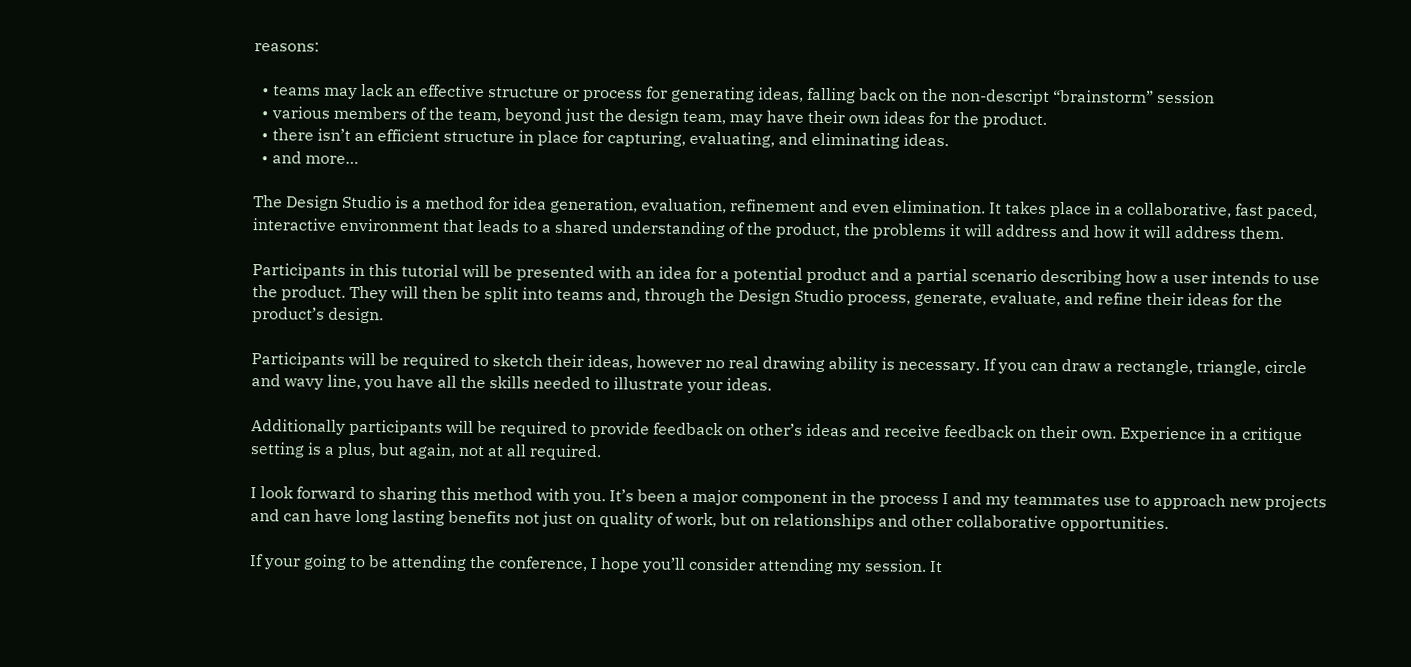reasons:

  • teams may lack an effective structure or process for generating ideas, falling back on the non-descript “brainstorm” session
  • various members of the team, beyond just the design team, may have their own ideas for the product.
  • there isn’t an efficient structure in place for capturing, evaluating, and eliminating ideas.
  • and more…

The Design Studio is a method for idea generation, evaluation, refinement and even elimination. It takes place in a collaborative, fast paced, interactive environment that leads to a shared understanding of the product, the problems it will address and how it will address them.

Participants in this tutorial will be presented with an idea for a potential product and a partial scenario describing how a user intends to use the product. They will then be split into teams and, through the Design Studio process, generate, evaluate, and refine their ideas for the product’s design.

Participants will be required to sketch their ideas, however no real drawing ability is necessary. If you can draw a rectangle, triangle, circle and wavy line, you have all the skills needed to illustrate your ideas.

Additionally participants will be required to provide feedback on other’s ideas and receive feedback on their own. Experience in a critique setting is a plus, but again, not at all required.

I look forward to sharing this method with you. It’s been a major component in the process I and my teammates use to approach new projects and can have long lasting benefits not just on quality of work, but on relationships and other collaborative opportunities.

If your going to be attending the conference, I hope you’ll consider attending my session. It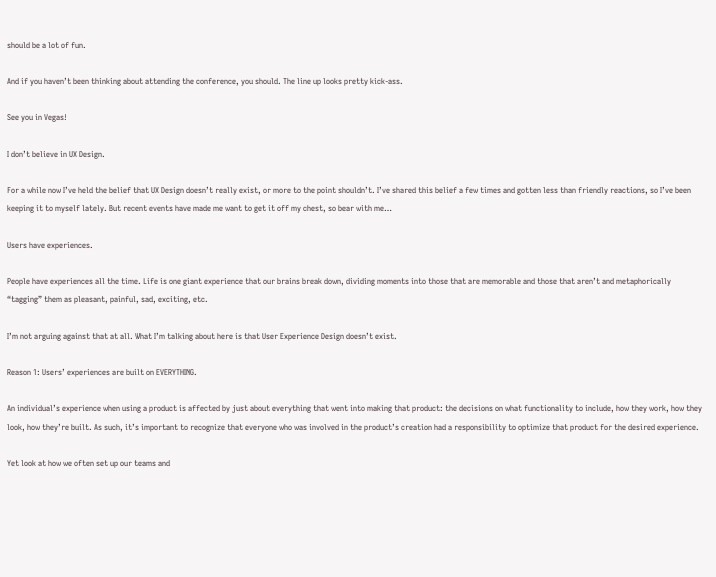should be a lot of fun.

And if you haven’t been thinking about attending the conference, you should. The line up looks pretty kick-ass.

See you in Vegas!

I don’t believe in UX Design.

For a while now I’ve held the belief that UX Design doesn’t really exist, or more to the point shouldn’t. I’ve shared this belief a few times and gotten less than friendly reactions, so I’ve been keeping it to myself lately. But recent events have made me want to get it off my chest, so bear with me…

Users have experiences.

People have experiences all the time. Life is one giant experience that our brains break down, dividing moments into those that are memorable and those that aren’t and metaphorically “tagging” them as pleasant, painful, sad, exciting, etc.

I’m not arguing against that at all. What I’m talking about here is that User Experience Design doesn’t exist.

Reason 1: Users’ experiences are built on EVERYTHING.

An individual’s experience when using a product is affected by just about everything that went into making that product: the decisions on what functionality to include, how they work, how they look, how they’re built. As such, it’s important to recognize that everyone who was involved in the product’s creation had a responsibility to optimize that product for the desired experience.

Yet look at how we often set up our teams and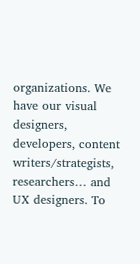organizations. We have our visual designers, developers, content writers/strategists, researchers… and UX designers. To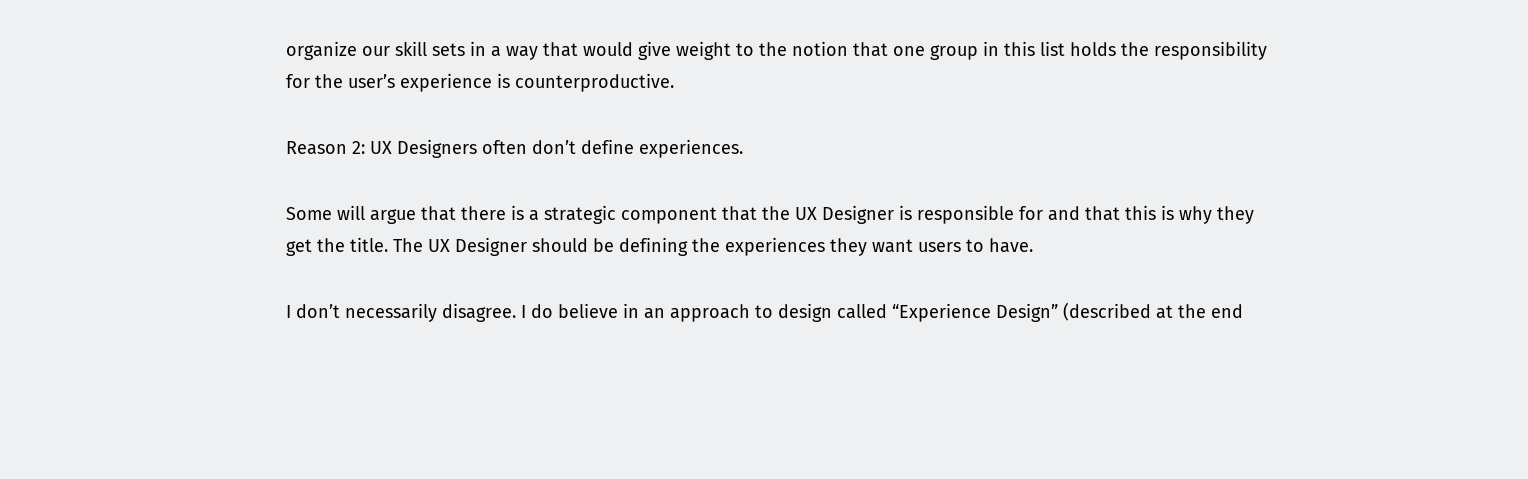organize our skill sets in a way that would give weight to the notion that one group in this list holds the responsibility for the user’s experience is counterproductive.

Reason 2: UX Designers often don’t define experiences.

Some will argue that there is a strategic component that the UX Designer is responsible for and that this is why they get the title. The UX Designer should be defining the experiences they want users to have.

I don’t necessarily disagree. I do believe in an approach to design called “Experience Design” (described at the end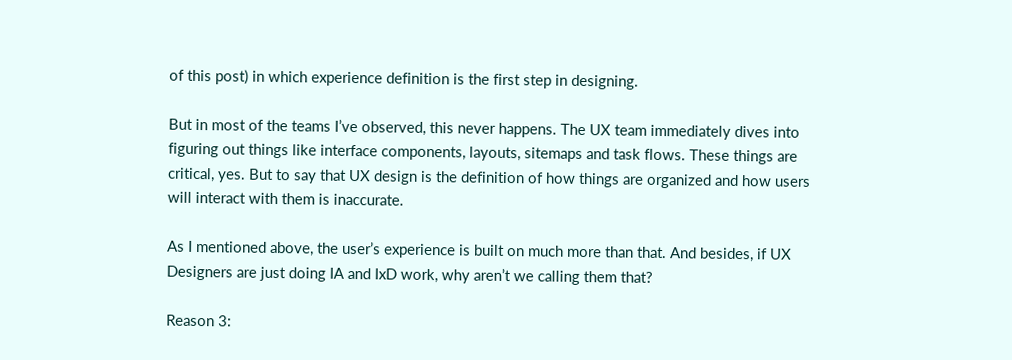of this post) in which experience definition is the first step in designing.

But in most of the teams I’ve observed, this never happens. The UX team immediately dives into figuring out things like interface components, layouts, sitemaps and task flows. These things are critical, yes. But to say that UX design is the definition of how things are organized and how users will interact with them is inaccurate.

As I mentioned above, the user’s experience is built on much more than that. And besides, if UX Designers are just doing IA and IxD work, why aren’t we calling them that?

Reason 3: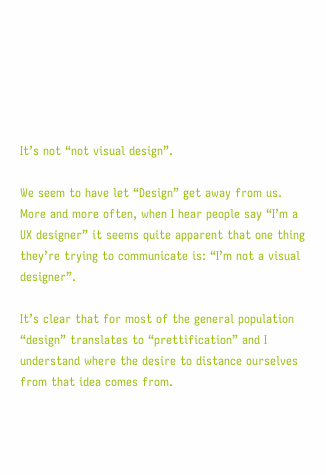It’s not “not visual design”.

We seem to have let “Design” get away from us.  More and more often, when I hear people say “I’m a UX designer” it seems quite apparent that one thing they’re trying to communicate is: “I’m not a visual designer”.

It’s clear that for most of the general population “design” translates to “prettification” and I understand where the desire to distance ourselves from that idea comes from.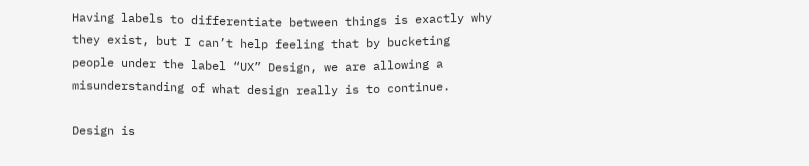Having labels to differentiate between things is exactly why they exist, but I can’t help feeling that by bucketing people under the label “UX” Design, we are allowing a misunderstanding of what design really is to continue.

Design is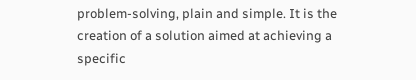problem-solving, plain and simple. It is the creation of a solution aimed at achieving a specific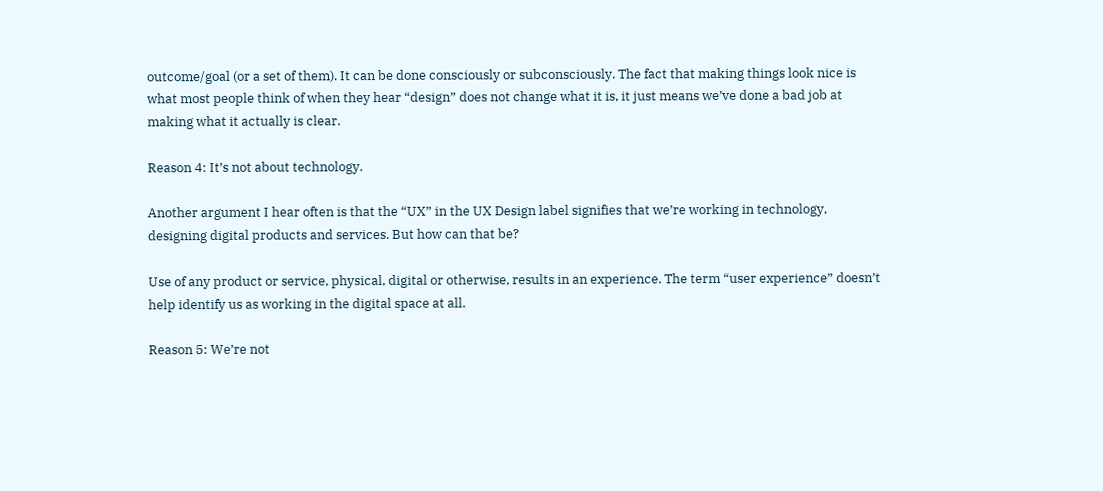outcome/goal (or a set of them). It can be done consciously or subconsciously. The fact that making things look nice is what most people think of when they hear “design” does not change what it is, it just means we’ve done a bad job at making what it actually is clear.

Reason 4: It’s not about technology.

Another argument I hear often is that the “UX” in the UX Design label signifies that we’re working in technology, designing digital products and services. But how can that be?

Use of any product or service, physical, digital or otherwise, results in an experience. The term “user experience” doesn’t help identify us as working in the digital space at all.

Reason 5: We’re not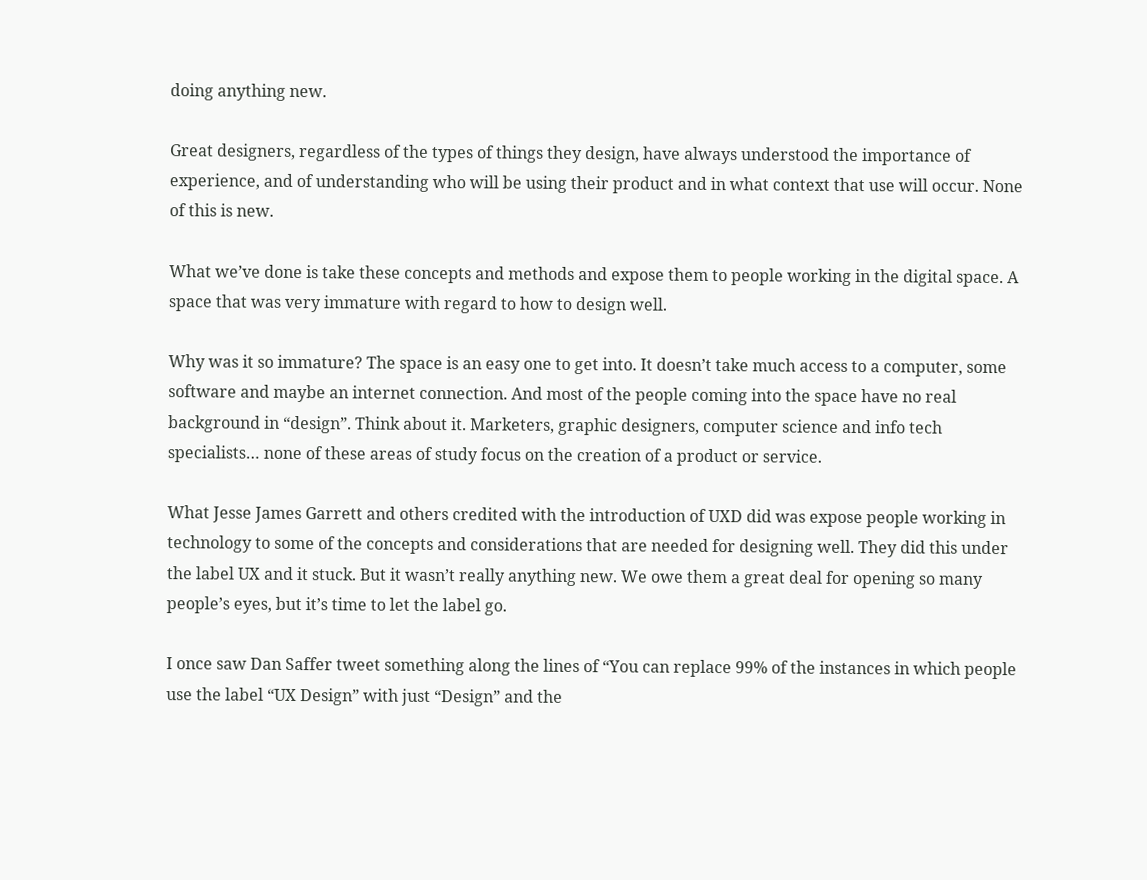doing anything new.

Great designers, regardless of the types of things they design, have always understood the importance of experience, and of understanding who will be using their product and in what context that use will occur. None of this is new.

What we’ve done is take these concepts and methods and expose them to people working in the digital space. A space that was very immature with regard to how to design well.

Why was it so immature? The space is an easy one to get into. It doesn’t take much access to a computer, some software and maybe an internet connection. And most of the people coming into the space have no real background in “design”. Think about it. Marketers, graphic designers, computer science and info tech specialists… none of these areas of study focus on the creation of a product or service.

What Jesse James Garrett and others credited with the introduction of UXD did was expose people working in technology to some of the concepts and considerations that are needed for designing well. They did this under the label UX and it stuck. But it wasn’t really anything new. We owe them a great deal for opening so many people’s eyes, but it’s time to let the label go.

I once saw Dan Saffer tweet something along the lines of “You can replace 99% of the instances in which people use the label “UX Design” with just “Design” and the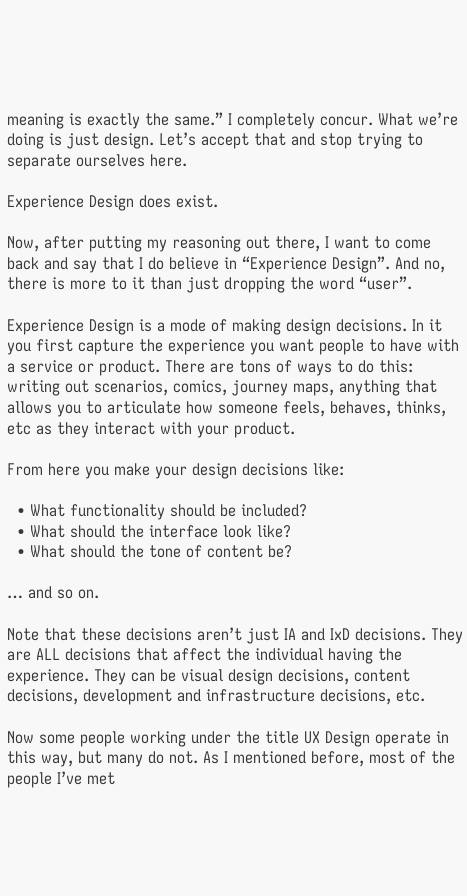meaning is exactly the same.” I completely concur. What we’re doing is just design. Let’s accept that and stop trying to separate ourselves here.

Experience Design does exist.

Now, after putting my reasoning out there, I want to come back and say that I do believe in “Experience Design”. And no, there is more to it than just dropping the word “user”.

Experience Design is a mode of making design decisions. In it you first capture the experience you want people to have with a service or product. There are tons of ways to do this: writing out scenarios, comics, journey maps, anything that allows you to articulate how someone feels, behaves, thinks, etc as they interact with your product.

From here you make your design decisions like:

  • What functionality should be included?
  • What should the interface look like?
  • What should the tone of content be?

… and so on.

Note that these decisions aren’t just IA and IxD decisions. They are ALL decisions that affect the individual having the experience. They can be visual design decisions, content decisions, development and infrastructure decisions, etc.

Now some people working under the title UX Design operate in this way, but many do not. As I mentioned before, most of the people I’ve met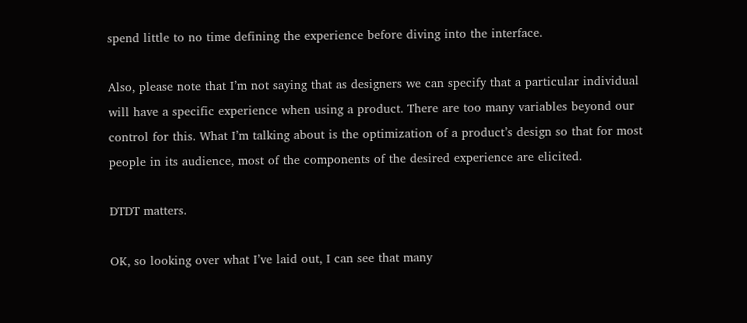spend little to no time defining the experience before diving into the interface.

Also, please note that I’m not saying that as designers we can specify that a particular individual will have a specific experience when using a product. There are too many variables beyond our control for this. What I’m talking about is the optimization of a product’s design so that for most people in its audience, most of the components of the desired experience are elicited.

DTDT matters.

OK, so looking over what I’ve laid out, I can see that many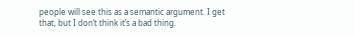people will see this as a semantic argument. I get that, but I don’t think it’s a bad thing.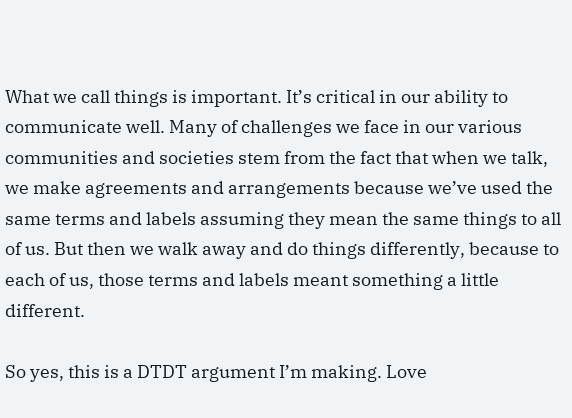What we call things is important. It’s critical in our ability to communicate well. Many of challenges we face in our various communities and societies stem from the fact that when we talk, we make agreements and arrangements because we’ve used the same terms and labels assuming they mean the same things to all of us. But then we walk away and do things differently, because to each of us, those terms and labels meant something a little different.

So yes, this is a DTDT argument I’m making. Love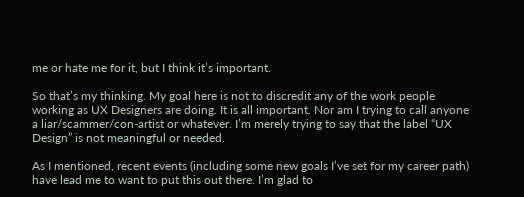me or hate me for it, but I think it’s important.

So that’s my thinking. My goal here is not to discredit any of the work people working as UX Designers are doing. It is all important. Nor am I trying to call anyone a liar/scammer/con-artist or whatever. I’m merely trying to say that the label “UX Design” is not meaningful or needed.

As I mentioned, recent events (including some new goals I’ve set for my career path) have lead me to want to put this out there. I’m glad to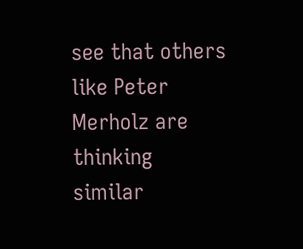see that others like Peter Merholz are thinking similar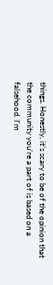things. Honestly, it’s scary to be of the opinion that the community you’re a part of is based on a falsehood. I’m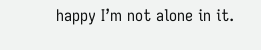happy I’m not alone in it.